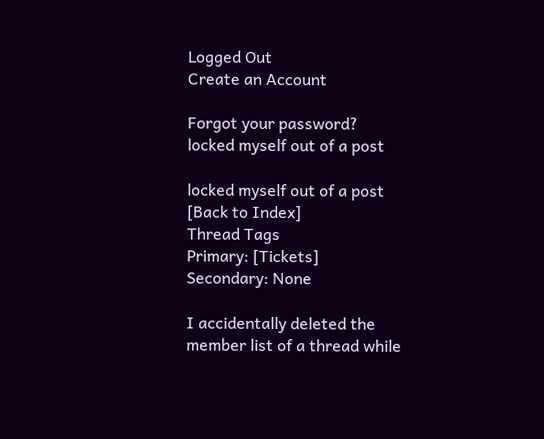Logged Out
Create an Account

Forgot your password?
locked myself out of a post

locked myself out of a post
[Back to Index]
Thread Tags
Primary: [Tickets]
Secondary: None

I accidentally deleted the member list of a thread while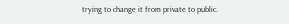trying to change it from private to public.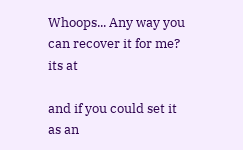Whoops... Any way you can recover it for me? its at

and if you could set it as an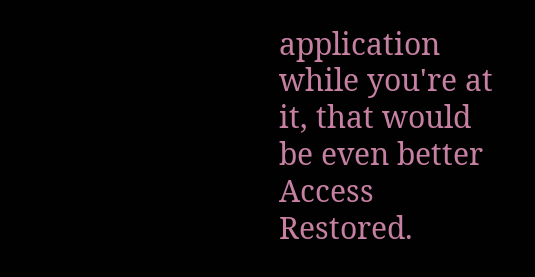application while you're at it, that would be even better
Access Restored.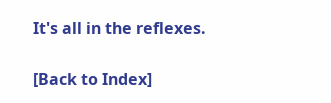It's all in the reflexes.

[Back to Index]